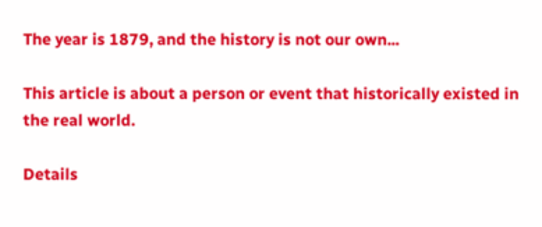The year is 1879, and the history is not our own...

This article is about a person or event that historically existed in the real world.

Details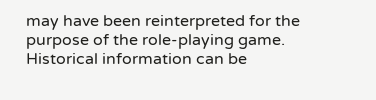may have been reinterpreted for the purpose of the role-playing game. Historical information can be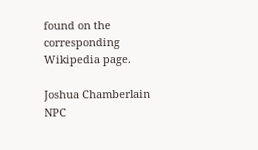found on the corresponding Wikipedia page.

Joshua Chamberlain
NPC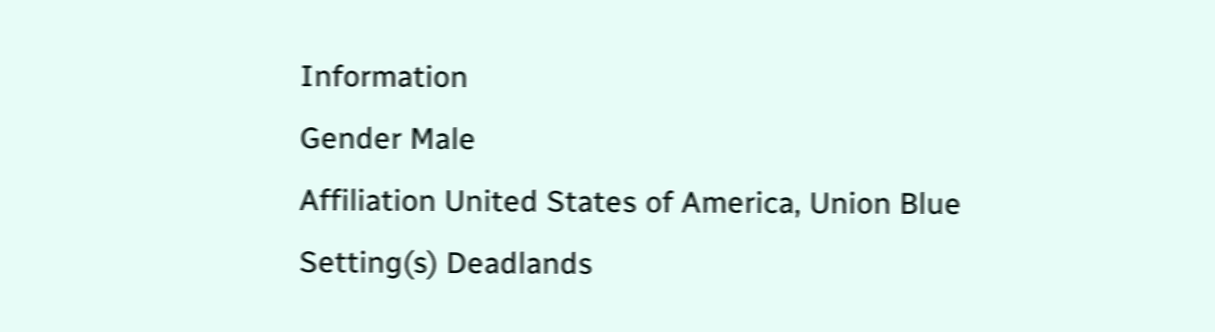Information
Gender Male
Affiliation United States of America, Union Blue
Setting(s) Deadlands